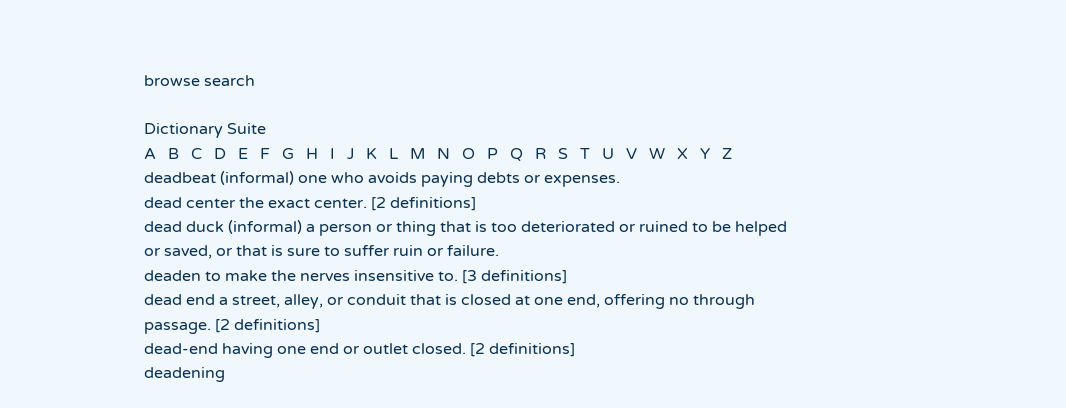browse search

Dictionary Suite
A   B   C   D   E   F   G   H   I   J   K   L   M   N   O   P   Q   R   S   T   U   V   W   X   Y   Z
deadbeat (informal) one who avoids paying debts or expenses.
dead center the exact center. [2 definitions]
dead duck (informal) a person or thing that is too deteriorated or ruined to be helped or saved, or that is sure to suffer ruin or failure.
deaden to make the nerves insensitive to. [3 definitions]
dead end a street, alley, or conduit that is closed at one end, offering no through passage. [2 definitions]
dead-end having one end or outlet closed. [2 definitions]
deadening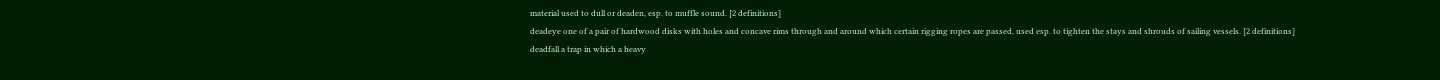material used to dull or deaden, esp. to muffle sound. [2 definitions]
deadeye one of a pair of hardwood disks with holes and concave rims through and around which certain rigging ropes are passed, used esp. to tighten the stays and shrouds of sailing vessels. [2 definitions]
deadfall a trap in which a heavy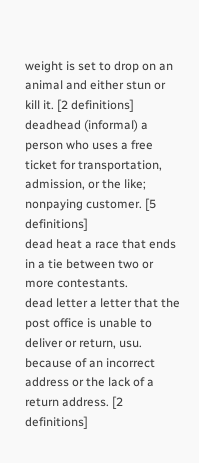weight is set to drop on an animal and either stun or kill it. [2 definitions]
deadhead (informal) a person who uses a free ticket for transportation, admission, or the like; nonpaying customer. [5 definitions]
dead heat a race that ends in a tie between two or more contestants.
dead letter a letter that the post office is unable to deliver or return, usu. because of an incorrect address or the lack of a return address. [2 definitions]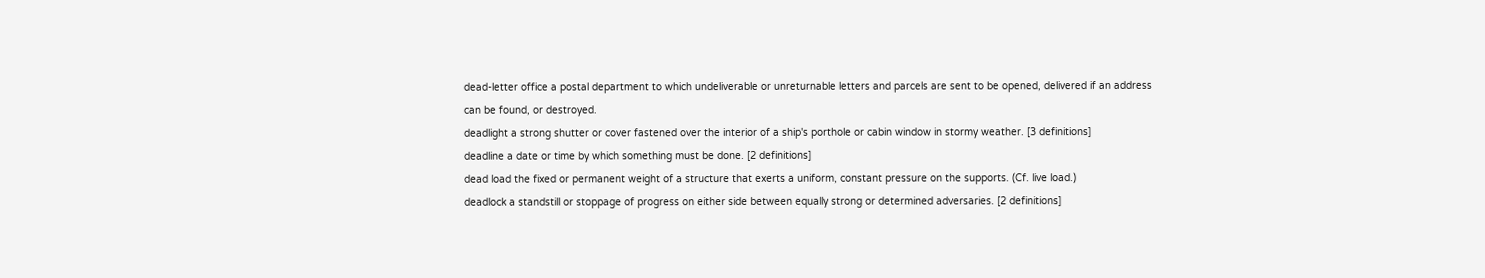dead-letter office a postal department to which undeliverable or unreturnable letters and parcels are sent to be opened, delivered if an address can be found, or destroyed.
deadlight a strong shutter or cover fastened over the interior of a ship's porthole or cabin window in stormy weather. [3 definitions]
deadline a date or time by which something must be done. [2 definitions]
dead load the fixed or permanent weight of a structure that exerts a uniform, constant pressure on the supports. (Cf. live load.)
deadlock a standstill or stoppage of progress on either side between equally strong or determined adversaries. [2 definitions]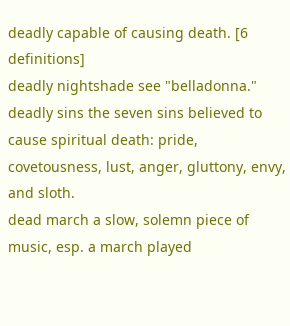deadly capable of causing death. [6 definitions]
deadly nightshade see "belladonna."
deadly sins the seven sins believed to cause spiritual death: pride, covetousness, lust, anger, gluttony, envy, and sloth.
dead march a slow, solemn piece of music, esp. a march played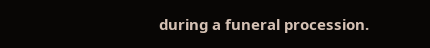during a funeral procession.